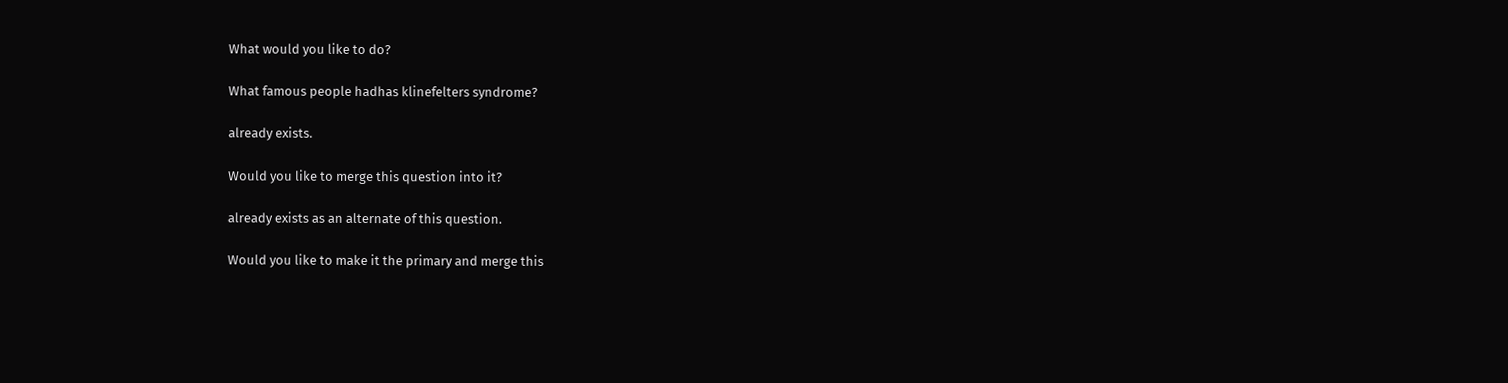What would you like to do?

What famous people hadhas klinefelters syndrome?

already exists.

Would you like to merge this question into it?

already exists as an alternate of this question.

Would you like to make it the primary and merge this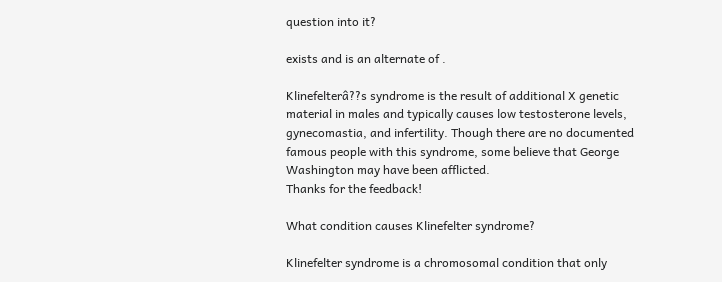question into it?

exists and is an alternate of .

Klinefelterâ??s syndrome is the result of additional X genetic material in males and typically causes low testosterone levels, gynecomastia, and infertility. Though there are no documented famous people with this syndrome, some believe that George Washington may have been afflicted.
Thanks for the feedback!

What condition causes Klinefelter syndrome?

Klinefelter syndrome is a chromosomal condition that only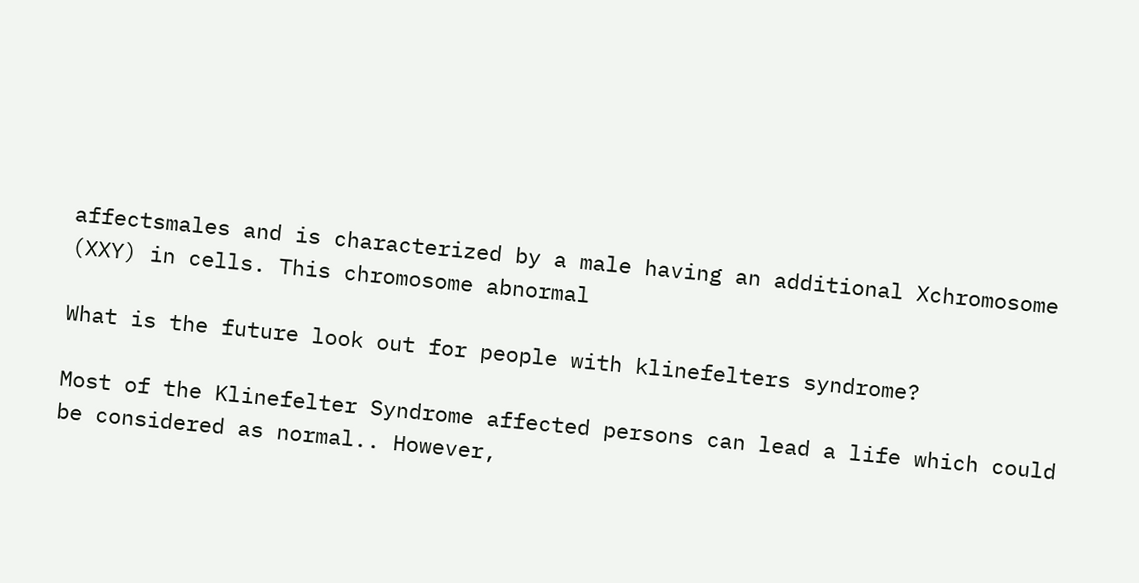affectsmales and is characterized by a male having an additional Xchromosome (XXY) in cells. This chromosome abnormal

What is the future look out for people with klinefelters syndrome?

Most of the Klinefelter Syndrome affected persons can lead a life which could be considered as normal.. However,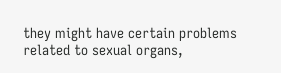they might have certain problems related to sexual organs,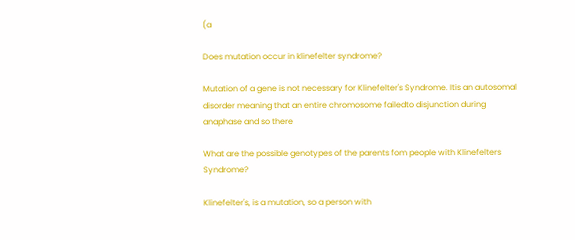(a

Does mutation occur in klinefelter syndrome?

Mutation of a gene is not necessary for Klinefelter's Syndrome. Itis an autosomal disorder meaning that an entire chromosome failedto disjunction during anaphase and so there

What are the possible genotypes of the parents fom people with Klinefelters Syndrome?

Klinefelter's, is a mutation, so a person with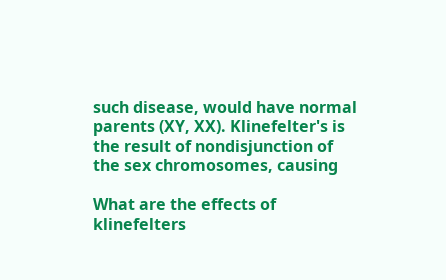such disease, would have normal parents (XY, XX). Klinefelter's is the result of nondisjunction of the sex chromosomes, causing

What are the effects of klinefelters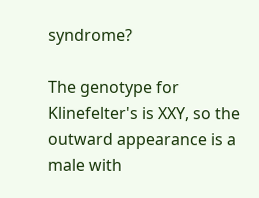syndrome?

The genotype for Klinefelter's is XXY, so the outward appearance is a male with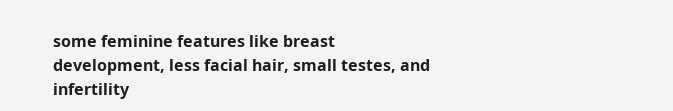some feminine features like breast development, less facial hair, small testes, and infertility